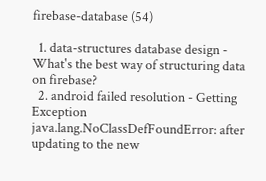firebase-database (54)

  1. data-structures database design - What's the best way of structuring data on firebase?
  2. android failed resolution - Getting Exception java.lang.NoClassDefFoundError: after updating to the new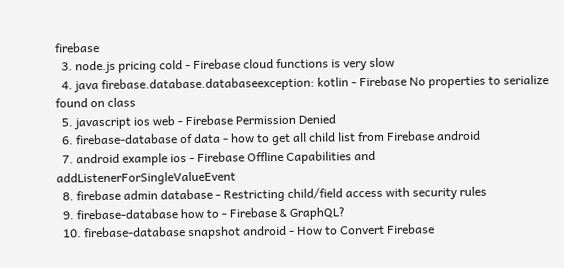firebase
  3. node.js pricing cold - Firebase cloud functions is very slow
  4. java firebase.database.databaseexception: kotlin - Firebase No properties to serialize found on class
  5. javascript ios web - Firebase Permission Denied
  6. firebase-database of data - how to get all child list from Firebase android
  7. android example ios - Firebase Offline Capabilities and addListenerForSingleValueEvent
  8. firebase admin database - Restricting child/field access with security rules
  9. firebase-database how to - Firebase & GraphQL?
  10. firebase-database snapshot android - How to Convert Firebase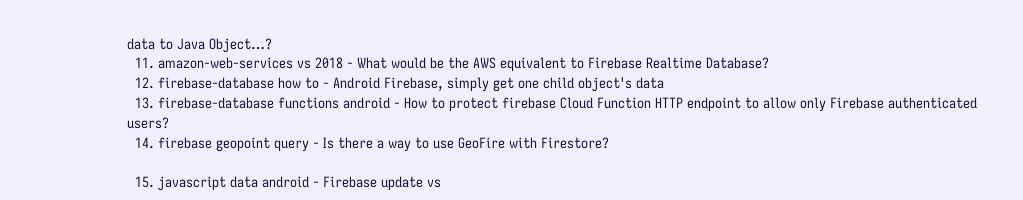data to Java Object…?
  11. amazon-web-services vs 2018 - What would be the AWS equivalent to Firebase Realtime Database?
  12. firebase-database how to - Android Firebase, simply get one child object's data
  13. firebase-database functions android - How to protect firebase Cloud Function HTTP endpoint to allow only Firebase authenticated users?
  14. firebase geopoint query - Is there a way to use GeoFire with Firestore?

  15. javascript data android - Firebase update vs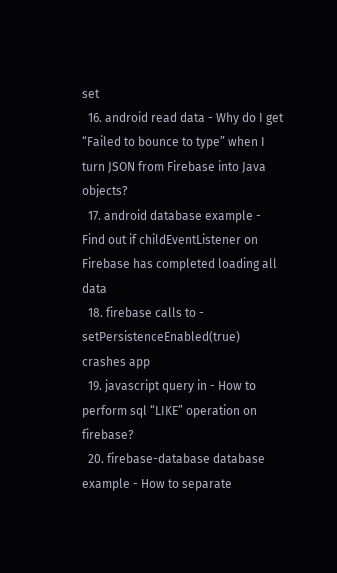set
  16. android read data - Why do I get “Failed to bounce to type” when I turn JSON from Firebase into Java objects?
  17. android database example - Find out if childEventListener on Firebase has completed loading all data
  18. firebase calls to - setPersistenceEnabled(true) crashes app
  19. javascript query in - How to perform sql “LIKE” operation on firebase?
  20. firebase-database database example - How to separate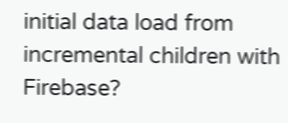initial data load from incremental children with Firebase?